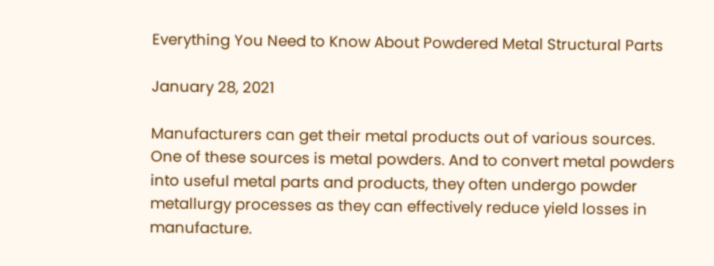Everything You Need to Know About Powdered Metal Structural Parts

January 28, 2021

Manufacturers can get their metal products out of various sources. One of these sources is metal powders. And to convert metal powders into useful metal parts and products, they often undergo powder metallurgy processes as they can effectively reduce yield losses in manufacture.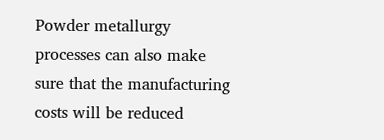Powder metallurgy processes can also make sure that the manufacturing costs will be reduced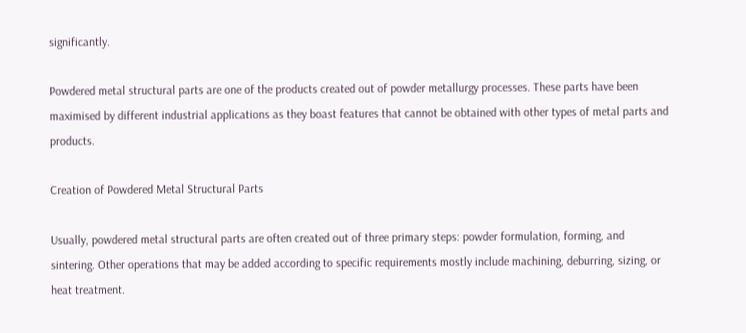significantly.

Powdered metal structural parts are one of the products created out of powder metallurgy processes. These parts have been maximised by different industrial applications as they boast features that cannot be obtained with other types of metal parts and products.

Creation of Powdered Metal Structural Parts

Usually, powdered metal structural parts are often created out of three primary steps: powder formulation, forming, and sintering. Other operations that may be added according to specific requirements mostly include machining, deburring, sizing, or heat treatment.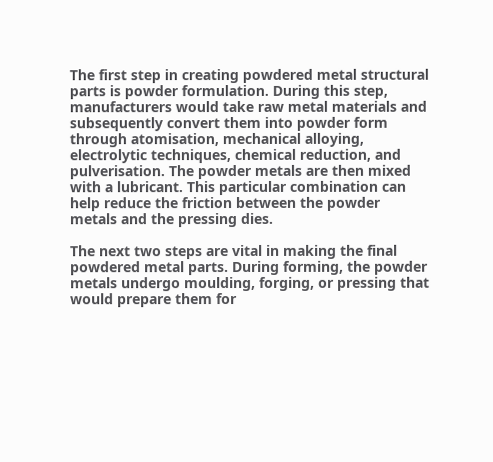The first step in creating powdered metal structural parts is powder formulation. During this step, manufacturers would take raw metal materials and subsequently convert them into powder form through atomisation, mechanical alloying, electrolytic techniques, chemical reduction, and pulverisation. The powder metals are then mixed with a lubricant. This particular combination can help reduce the friction between the powder metals and the pressing dies.

The next two steps are vital in making the final powdered metal parts. During forming, the powder metals undergo moulding, forging, or pressing that would prepare them for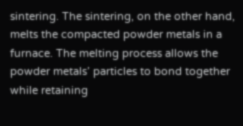sintering. The sintering, on the other hand, melts the compacted powder metals in a furnace. The melting process allows the powder metals’ particles to bond together while retaining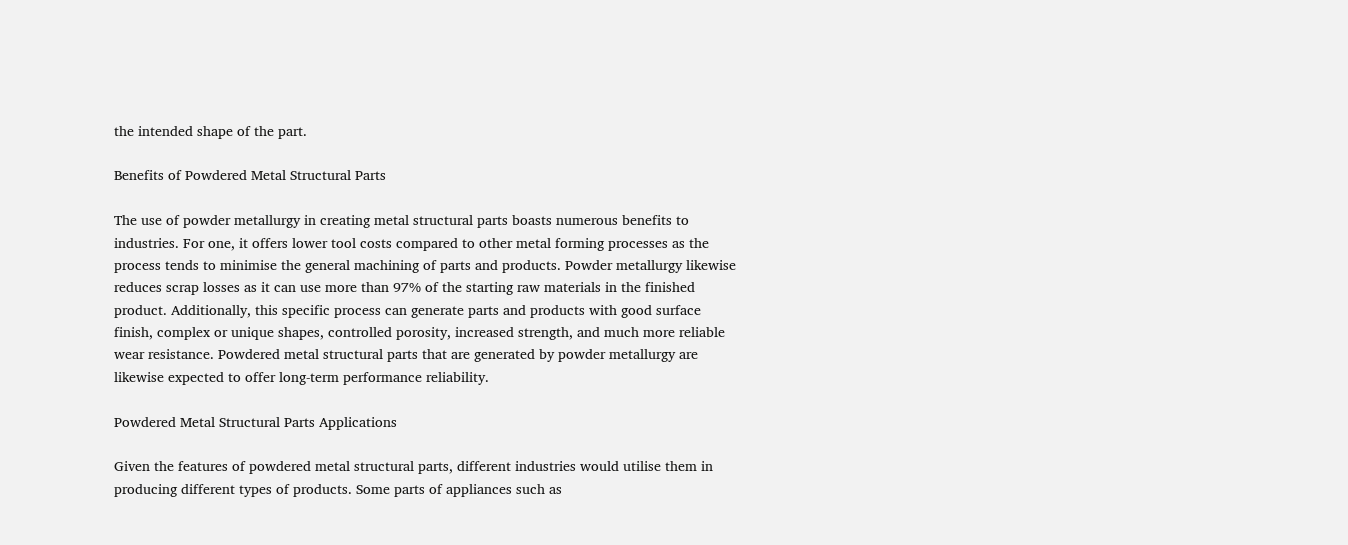the intended shape of the part.

Benefits of Powdered Metal Structural Parts

The use of powder metallurgy in creating metal structural parts boasts numerous benefits to industries. For one, it offers lower tool costs compared to other metal forming processes as the process tends to minimise the general machining of parts and products. Powder metallurgy likewise reduces scrap losses as it can use more than 97% of the starting raw materials in the finished product. Additionally, this specific process can generate parts and products with good surface finish, complex or unique shapes, controlled porosity, increased strength, and much more reliable wear resistance. Powdered metal structural parts that are generated by powder metallurgy are likewise expected to offer long-term performance reliability.

Powdered Metal Structural Parts Applications

Given the features of powdered metal structural parts, different industries would utilise them in producing different types of products. Some parts of appliances such as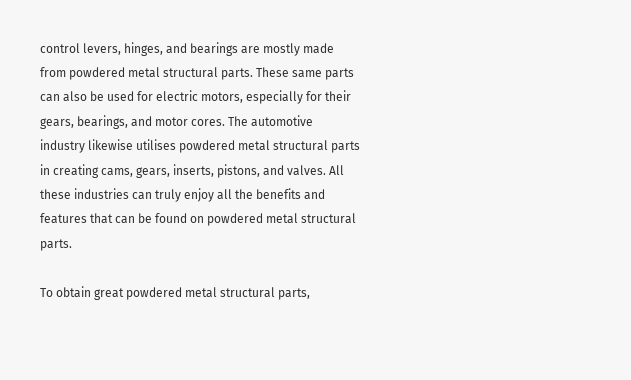control levers, hinges, and bearings are mostly made from powdered metal structural parts. These same parts can also be used for electric motors, especially for their gears, bearings, and motor cores. The automotive industry likewise utilises powdered metal structural parts in creating cams, gears, inserts, pistons, and valves. All these industries can truly enjoy all the benefits and features that can be found on powdered metal structural parts.

To obtain great powdered metal structural parts,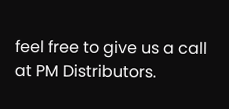feel free to give us a call at PM Distributors.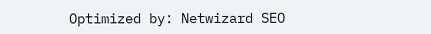Optimized by: Netwizard SEO